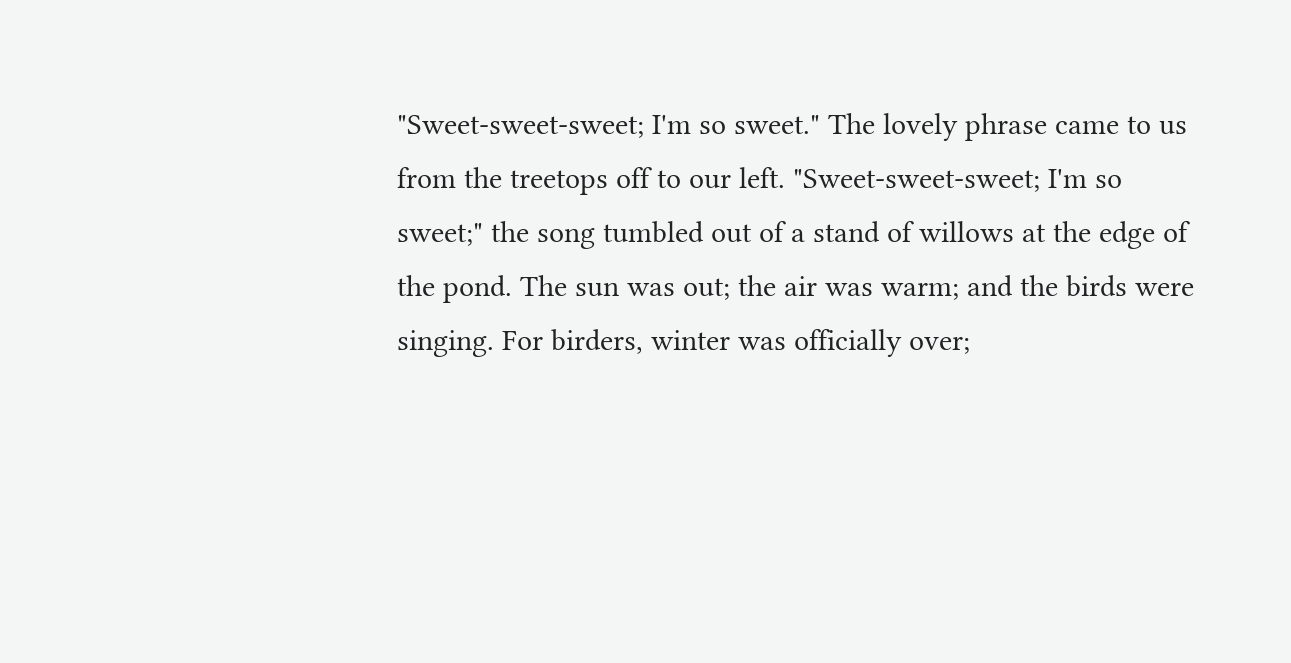"Sweet-sweet-sweet; I'm so sweet." The lovely phrase came to us from the treetops off to our left. "Sweet-sweet-sweet; I'm so sweet;" the song tumbled out of a stand of willows at the edge of the pond. The sun was out; the air was warm; and the birds were singing. For birders, winter was officially over;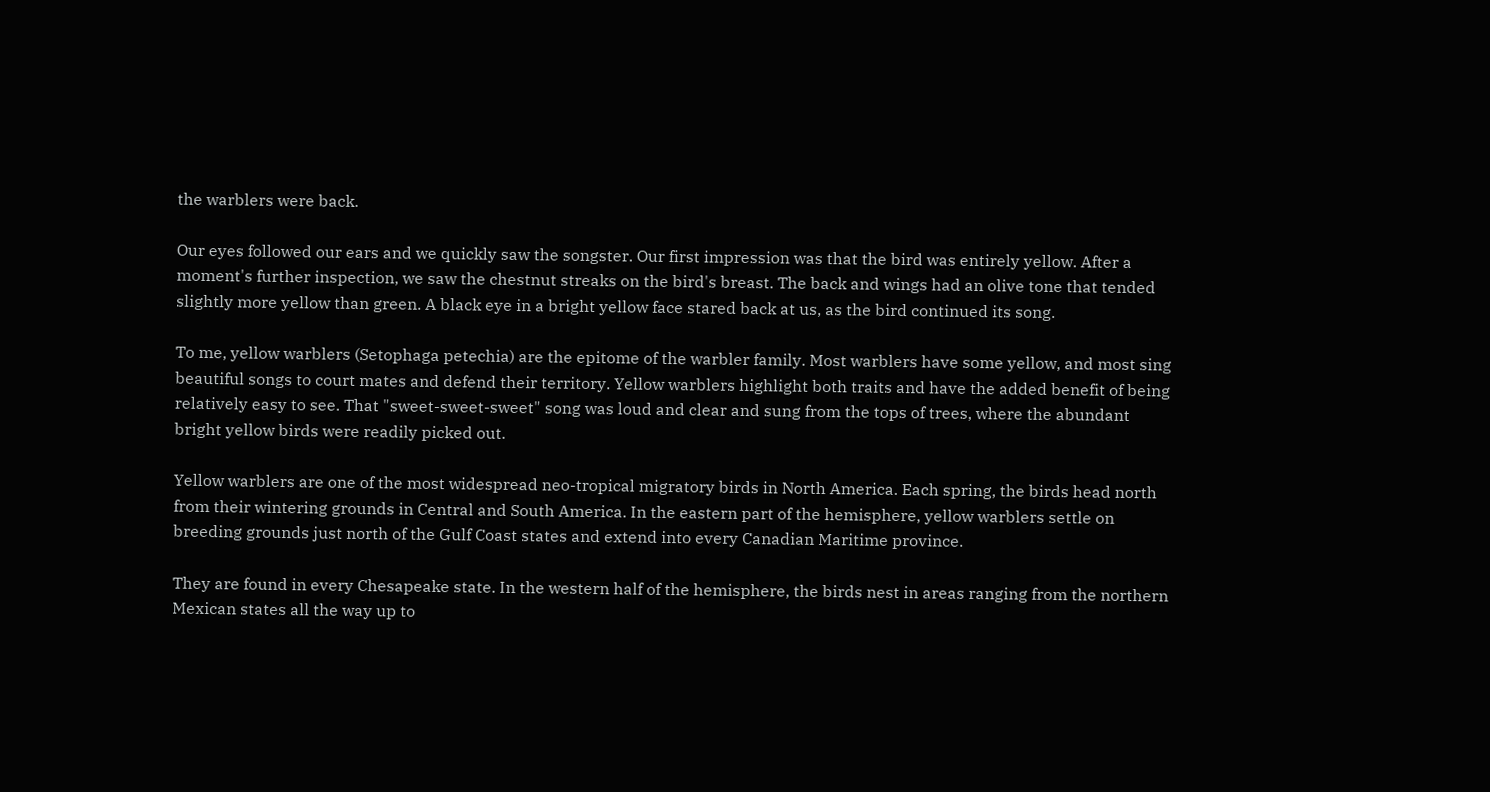the warblers were back.

Our eyes followed our ears and we quickly saw the songster. Our first impression was that the bird was entirely yellow. After a moment's further inspection, we saw the chestnut streaks on the bird's breast. The back and wings had an olive tone that tended slightly more yellow than green. A black eye in a bright yellow face stared back at us, as the bird continued its song.

To me, yellow warblers (Setophaga petechia) are the epitome of the warbler family. Most warblers have some yellow, and most sing beautiful songs to court mates and defend their territory. Yellow warblers highlight both traits and have the added benefit of being relatively easy to see. That "sweet-sweet-sweet" song was loud and clear and sung from the tops of trees, where the abundant bright yellow birds were readily picked out.

Yellow warblers are one of the most widespread neo-tropical migratory birds in North America. Each spring, the birds head north from their wintering grounds in Central and South America. In the eastern part of the hemisphere, yellow warblers settle on breeding grounds just north of the Gulf Coast states and extend into every Canadian Maritime province.

They are found in every Chesapeake state. In the western half of the hemisphere, the birds nest in areas ranging from the northern Mexican states all the way up to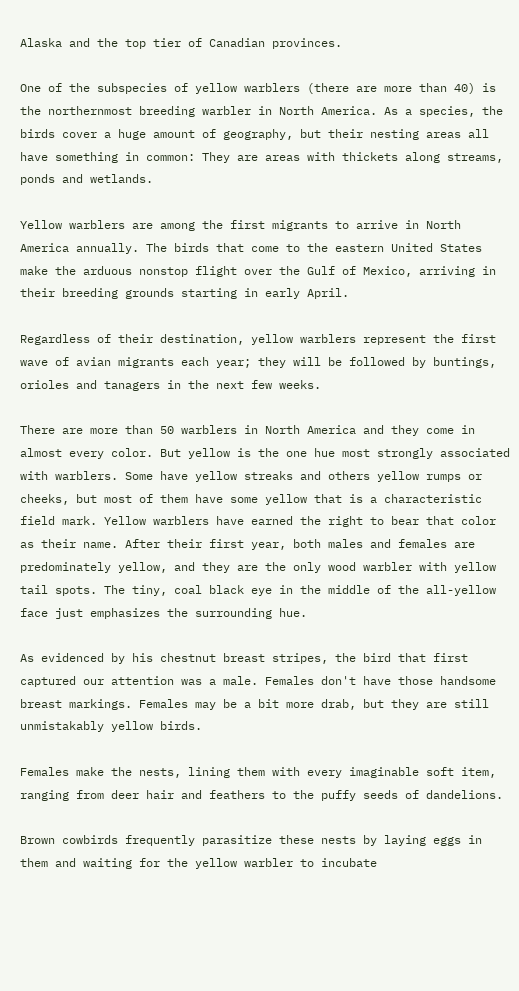Alaska and the top tier of Canadian provinces.

One of the subspecies of yellow warblers (there are more than 40) is the northernmost breeding warbler in North America. As a species, the birds cover a huge amount of geography, but their nesting areas all have something in common: They are areas with thickets along streams, ponds and wetlands.

Yellow warblers are among the first migrants to arrive in North America annually. The birds that come to the eastern United States make the arduous nonstop flight over the Gulf of Mexico, arriving in their breeding grounds starting in early April.

Regardless of their destination, yellow warblers represent the first wave of avian migrants each year; they will be followed by buntings, orioles and tanagers in the next few weeks.

There are more than 50 warblers in North America and they come in almost every color. But yellow is the one hue most strongly associated with warblers. Some have yellow streaks and others yellow rumps or cheeks, but most of them have some yellow that is a characteristic field mark. Yellow warblers have earned the right to bear that color as their name. After their first year, both males and females are predominately yellow, and they are the only wood warbler with yellow tail spots. The tiny, coal black eye in the middle of the all-yellow face just emphasizes the surrounding hue.

As evidenced by his chestnut breast stripes, the bird that first captured our attention was a male. Females don't have those handsome breast markings. Females may be a bit more drab, but they are still unmistakably yellow birds.

Females make the nests, lining them with every imaginable soft item, ranging from deer hair and feathers to the puffy seeds of dandelions.

Brown cowbirds frequently parasitize these nests by laying eggs in them and waiting for the yellow warbler to incubate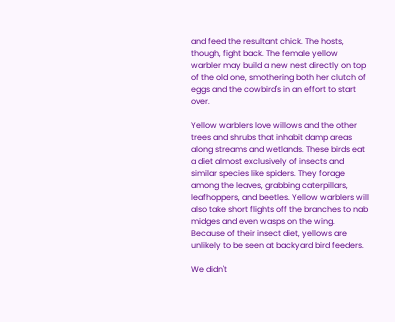and feed the resultant chick. The hosts, though, fight back. The female yellow warbler may build a new nest directly on top of the old one, smothering both her clutch of eggs and the cowbird's in an effort to start over.

Yellow warblers love willows and the other trees and shrubs that inhabit damp areas along streams and wetlands. These birds eat a diet almost exclusively of insects and similar species like spiders. They forage among the leaves, grabbing caterpillars, leafhoppers, and beetles. Yellow warblers will also take short flights off the branches to nab midges and even wasps on the wing. Because of their insect diet, yellows are unlikely to be seen at backyard bird feeders.

We didn't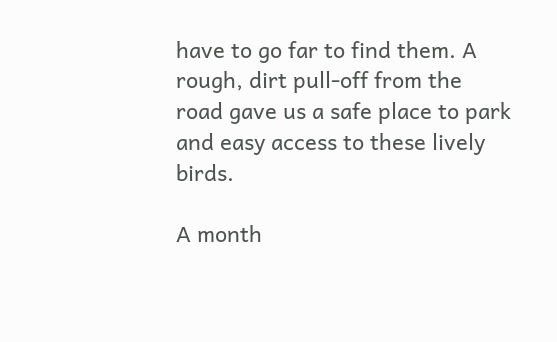have to go far to find them. A rough, dirt pull-off from the road gave us a safe place to park and easy access to these lively birds.

A month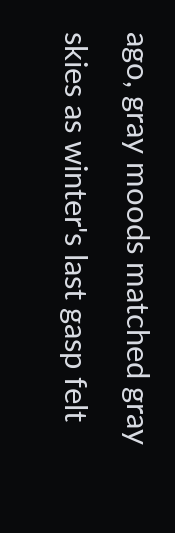ago, gray moods matched gray skies as winter's last gasp felt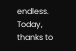endless. Today, thanks to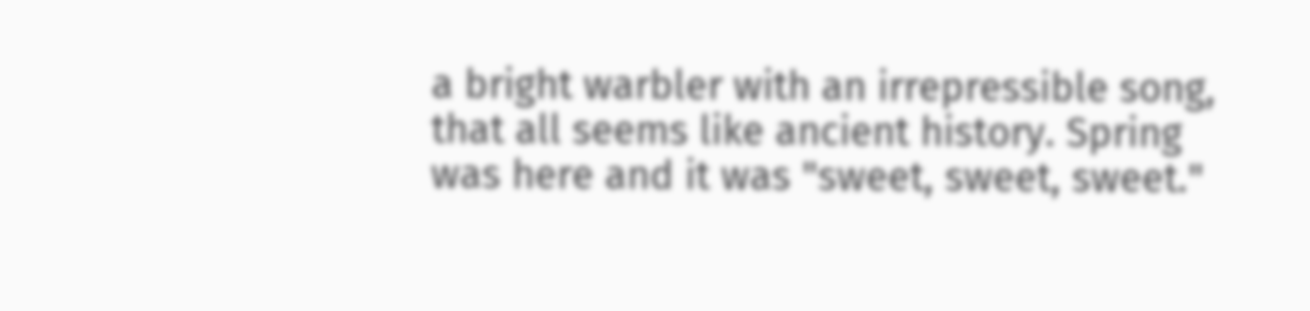a bright warbler with an irrepressible song, that all seems like ancient history. Spring was here and it was "sweet, sweet, sweet."